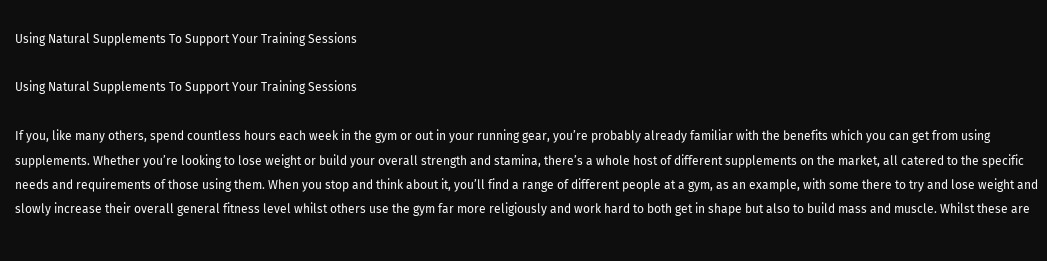Using Natural Supplements To Support Your Training Sessions

Using Natural Supplements To Support Your Training Sessions

If you, like many others, spend countless hours each week in the gym or out in your running gear, you’re probably already familiar with the benefits which you can get from using supplements. Whether you’re looking to lose weight or build your overall strength and stamina, there’s a whole host of different supplements on the market, all catered to the specific needs and requirements of those using them. When you stop and think about it, you’ll find a range of different people at a gym, as an example, with some there to try and lose weight and slowly increase their overall general fitness level whilst others use the gym far more religiously and work hard to both get in shape but also to build mass and muscle. Whilst these are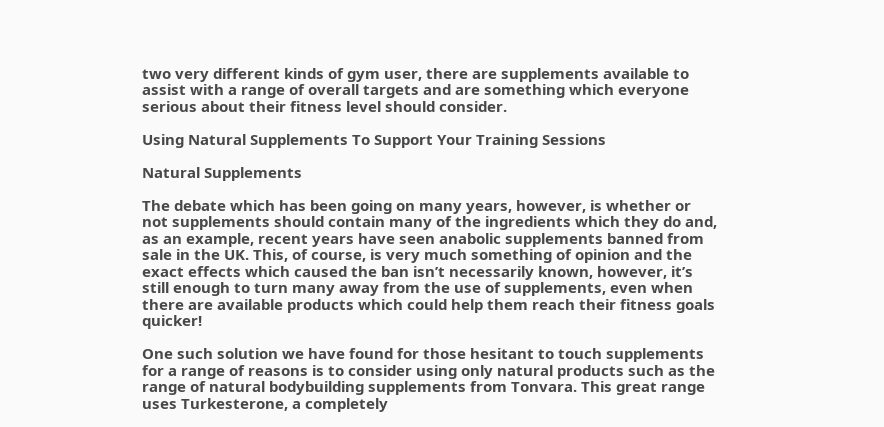two very different kinds of gym user, there are supplements available to assist with a range of overall targets and are something which everyone serious about their fitness level should consider.

Using Natural Supplements To Support Your Training Sessions

Natural Supplements

The debate which has been going on many years, however, is whether or not supplements should contain many of the ingredients which they do and, as an example, recent years have seen anabolic supplements banned from sale in the UK. This, of course, is very much something of opinion and the exact effects which caused the ban isn’t necessarily known, however, it’s still enough to turn many away from the use of supplements, even when there are available products which could help them reach their fitness goals quicker!

One such solution we have found for those hesitant to touch supplements for a range of reasons is to consider using only natural products such as the range of natural bodybuilding supplements from Tonvara. This great range uses Turkesterone, a completely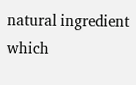natural ingredient which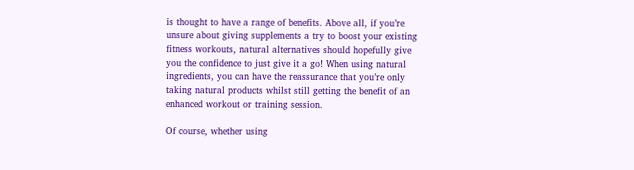is thought to have a range of benefits. Above all, if you’re unsure about giving supplements a try to boost your existing fitness workouts, natural alternatives should hopefully give you the confidence to just give it a go! When using natural ingredients, you can have the reassurance that you’re only taking natural products whilst still getting the benefit of an enhanced workout or training session.

Of course, whether using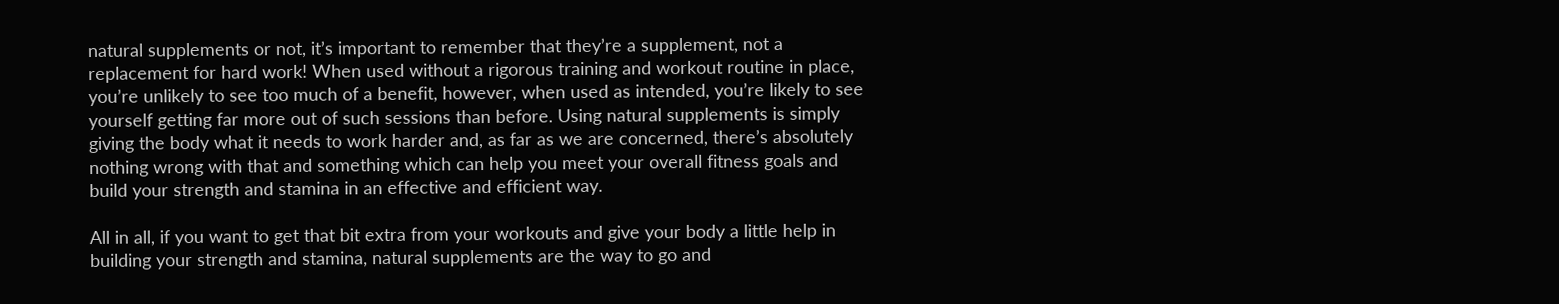natural supplements or not, it’s important to remember that they’re a supplement, not a replacement for hard work! When used without a rigorous training and workout routine in place, you’re unlikely to see too much of a benefit, however, when used as intended, you’re likely to see yourself getting far more out of such sessions than before. Using natural supplements is simply giving the body what it needs to work harder and, as far as we are concerned, there’s absolutely nothing wrong with that and something which can help you meet your overall fitness goals and build your strength and stamina in an effective and efficient way.

All in all, if you want to get that bit extra from your workouts and give your body a little help in building your strength and stamina, natural supplements are the way to go and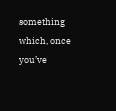something which, once you’ve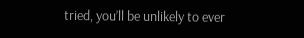tried, you’ll be unlikely to ever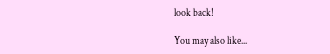look back!

You may also like...